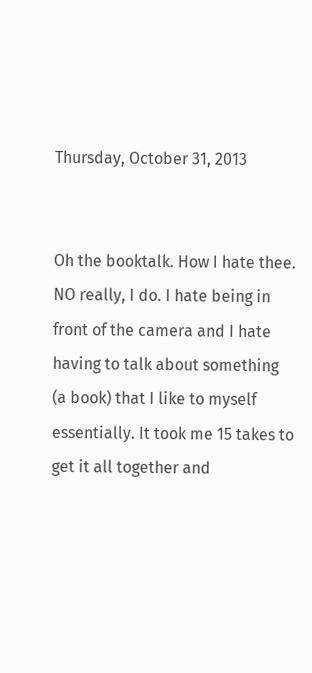Thursday, October 31, 2013


Oh the booktalk. How I hate thee. NO really, I do. I hate being in front of the camera and I hate having to talk about something (a book) that I like to myself essentially. It took me 15 takes to get it all together and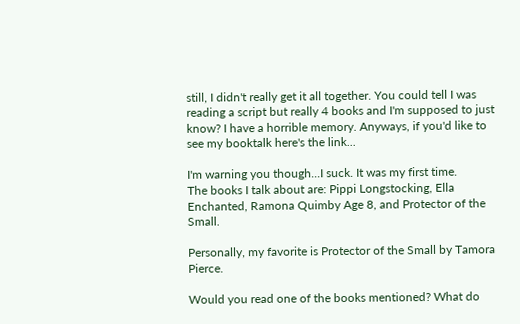still, I didn't really get it all together. You could tell I was reading a script but really 4 books and I'm supposed to just know? I have a horrible memory. Anyways, if you'd like to see my booktalk here's the link...

I'm warning you though...I suck. It was my first time.
The books I talk about are: Pippi Longstocking, Ella Enchanted, Ramona Quimby Age 8, and Protector of the Small.

Personally, my favorite is Protector of the Small by Tamora Pierce.

Would you read one of the books mentioned? What do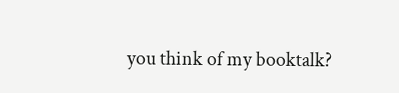you think of my booktalk?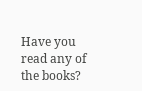Have you read any of the books?